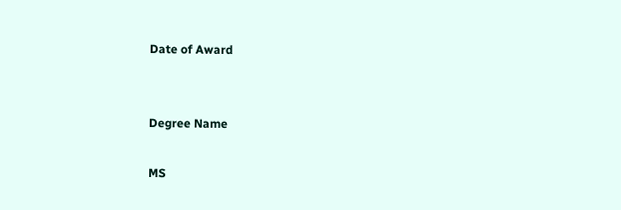Date of Award


Degree Name

MS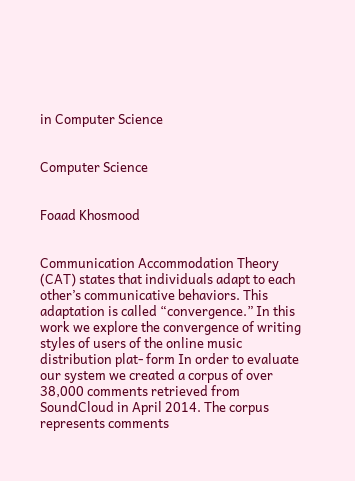in Computer Science


Computer Science


Foaad Khosmood


Communication Accommodation Theory (CAT) states that individuals adapt to each other’s communicative behaviors. This adaptation is called “convergence.” In this work we explore the convergence of writing styles of users of the online music distribution plat- form In order to evaluate our system we created a corpus of over 38,000 comments retrieved from SoundCloud in April 2014. The corpus represents comments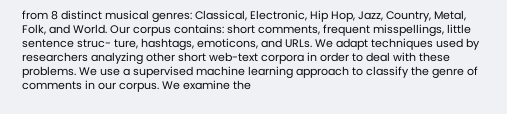from 8 distinct musical genres: Classical, Electronic, Hip Hop, Jazz, Country, Metal, Folk, and World. Our corpus contains: short comments, frequent misspellings, little sentence struc- ture, hashtags, emoticons, and URLs. We adapt techniques used by researchers analyzing other short web-text corpora in order to deal with these problems. We use a supervised machine learning approach to classify the genre of comments in our corpus. We examine the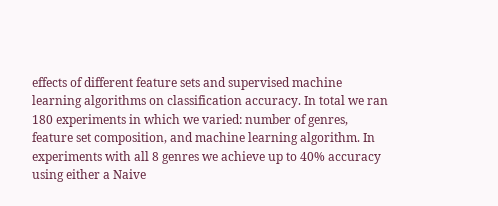effects of different feature sets and supervised machine learning algorithms on classification accuracy. In total we ran 180 experiments in which we varied: number of genres, feature set composition, and machine learning algorithm. In experiments with all 8 genres we achieve up to 40% accuracy using either a Naive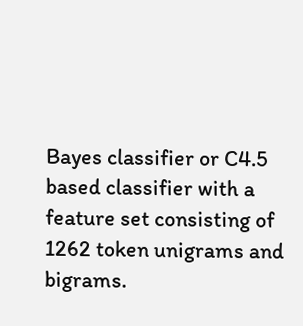Bayes classifier or C4.5 based classifier with a feature set consisting of 1262 token unigrams and bigrams.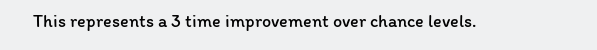This represents a 3 time improvement over chance levels.